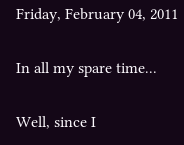Friday, February 04, 2011

In all my spare time...

Well, since I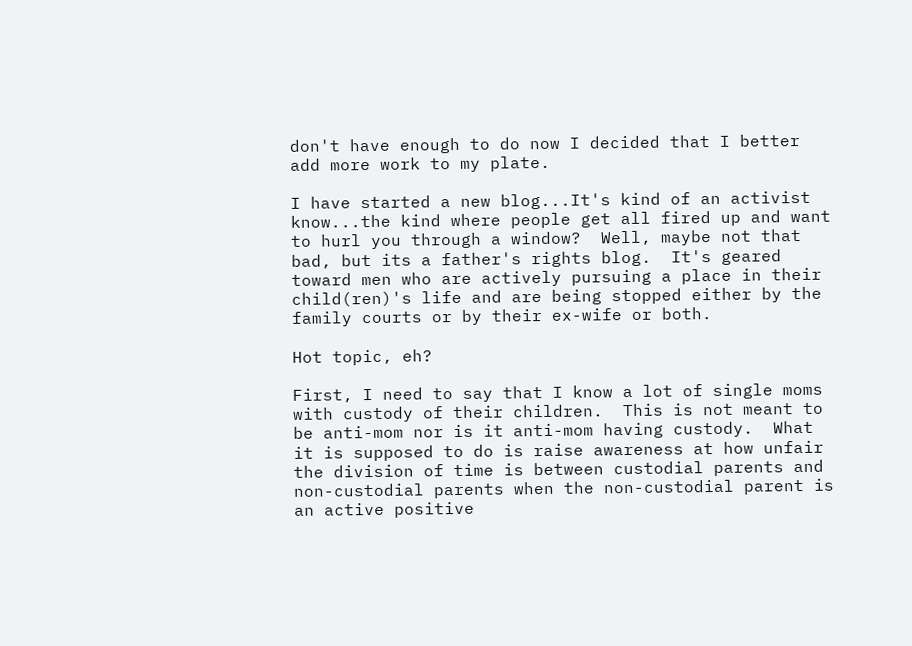don't have enough to do now I decided that I better add more work to my plate.

I have started a new blog...It's kind of an activist know...the kind where people get all fired up and want to hurl you through a window?  Well, maybe not that bad, but its a father's rights blog.  It's geared toward men who are actively pursuing a place in their child(ren)'s life and are being stopped either by the family courts or by their ex-wife or both.

Hot topic, eh?

First, I need to say that I know a lot of single moms with custody of their children.  This is not meant to be anti-mom nor is it anti-mom having custody.  What it is supposed to do is raise awareness at how unfair the division of time is between custodial parents and non-custodial parents when the non-custodial parent is an active positive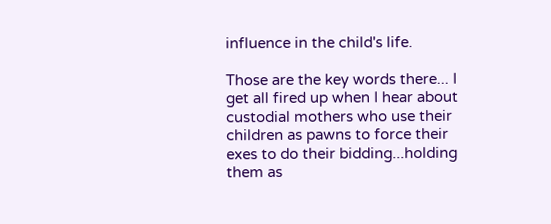influence in the child's life.

Those are the key words there... I get all fired up when I hear about custodial mothers who use their children as pawns to force their exes to do their bidding...holding them as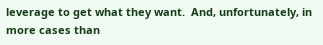leverage to get what they want.  And, unfortunately, in more cases than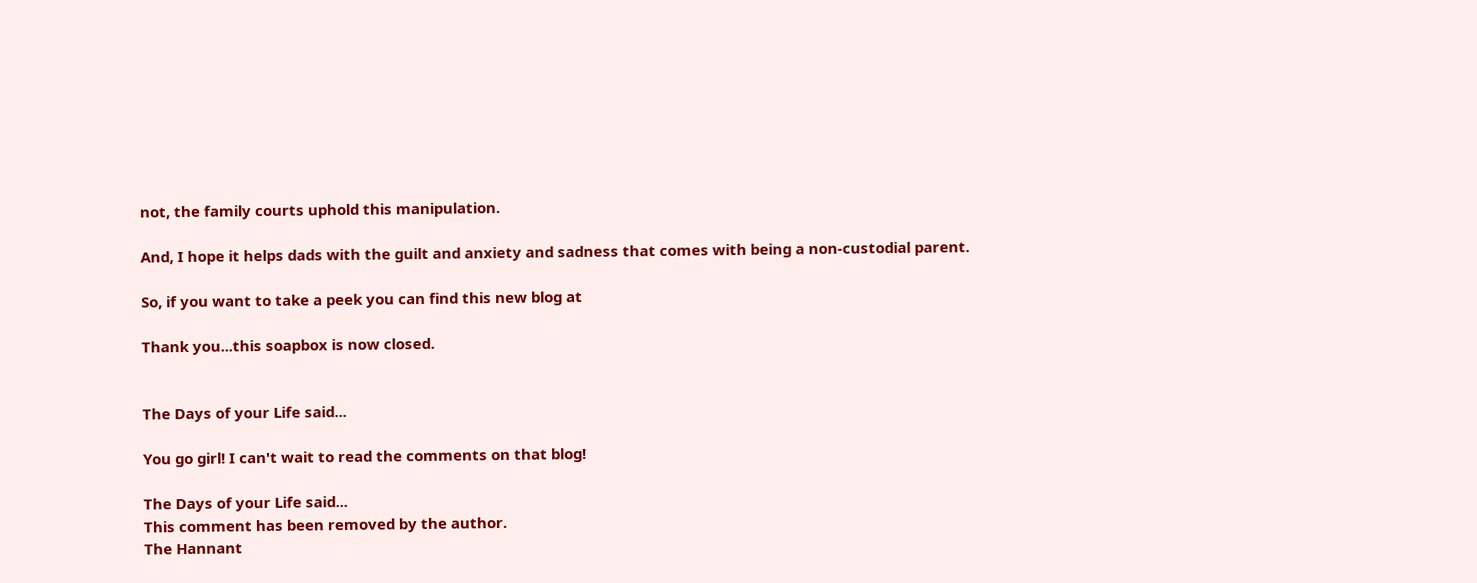not, the family courts uphold this manipulation.

And, I hope it helps dads with the guilt and anxiety and sadness that comes with being a non-custodial parent.

So, if you want to take a peek you can find this new blog at

Thank you...this soapbox is now closed.


The Days of your Life said...

You go girl! I can't wait to read the comments on that blog!

The Days of your Life said...
This comment has been removed by the author.
The Hannant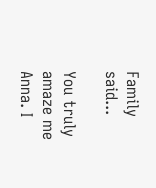Family said...

You truly amaze me Anna. I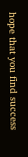hope that you find success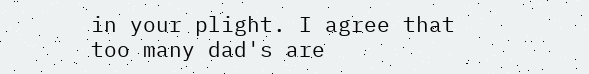in your plight. I agree that too many dad's are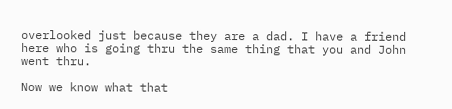overlooked just because they are a dad. I have a friend here who is going thru the same thing that you and John went thru.

Now we know what that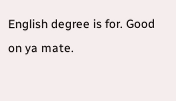English degree is for. Good on ya mate.